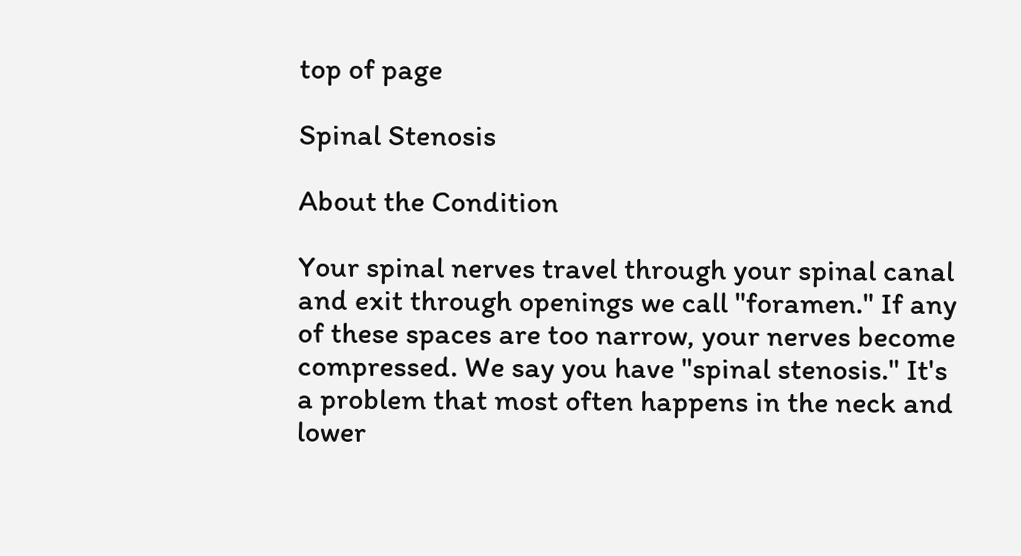top of page

Spinal Stenosis

About the Condition

Your spinal nerves travel through your spinal canal and exit through openings we call "foramen." If any of these spaces are too narrow, your nerves become compressed. We say you have "spinal stenosis." It's a problem that most often happens in the neck and lower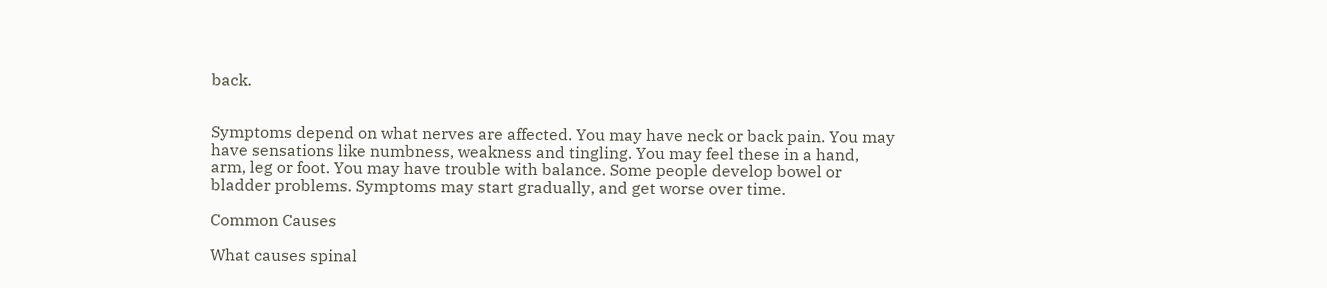back.


Symptoms depend on what nerves are affected. You may have neck or back pain. You may have sensations like numbness, weakness and tingling. You may feel these in a hand, arm, leg or foot. You may have trouble with balance. Some people develop bowel or bladder problems. Symptoms may start gradually, and get worse over time.

Common Causes

What causes spinal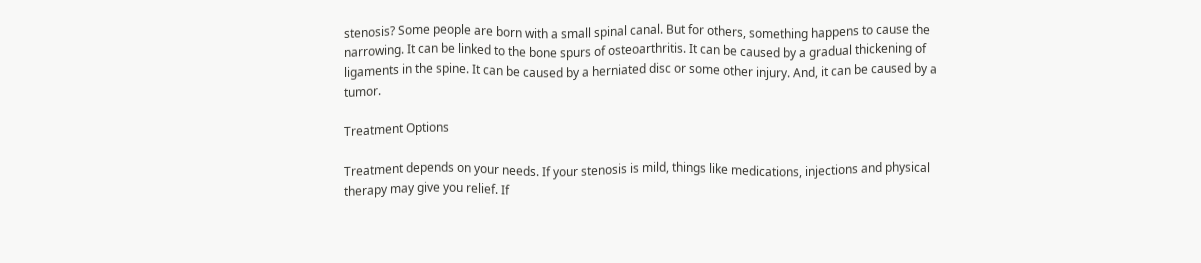stenosis? Some people are born with a small spinal canal. But for others, something happens to cause the narrowing. It can be linked to the bone spurs of osteoarthritis. It can be caused by a gradual thickening of ligaments in the spine. It can be caused by a herniated disc or some other injury. And, it can be caused by a tumor.

Treatment Options

Treatment depends on your needs. If your stenosis is mild, things like medications, injections and physical therapy may give you relief. If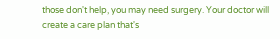those don't help, you may need surgery. Your doctor will create a care plan that's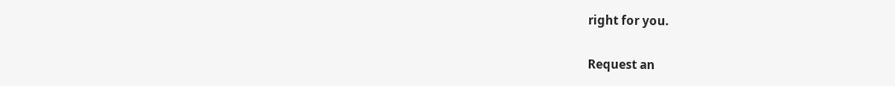right for you.

Request an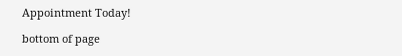Appointment Today!

bottom of page